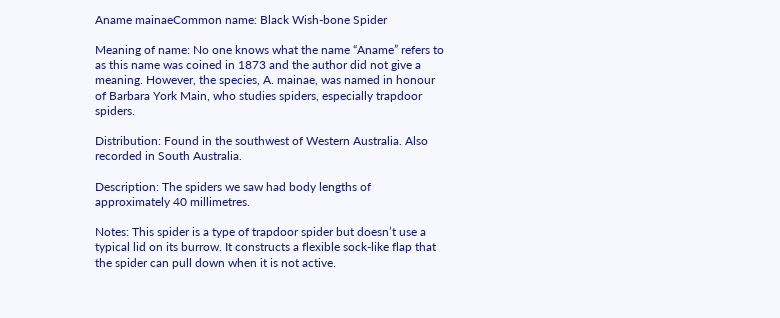Aname mainaeCommon name: Black Wish-bone Spider

Meaning of name: No one knows what the name “Aname” refers to as this name was coined in 1873 and the author did not give a meaning. However, the species, A. mainae, was named in honour of Barbara York Main, who studies spiders, especially trapdoor spiders.

Distribution: Found in the southwest of Western Australia. Also recorded in South Australia.

Description: The spiders we saw had body lengths of approximately 40 millimetres.

Notes: This spider is a type of trapdoor spider but doesn’t use a typical lid on its burrow. It constructs a flexible sock-like flap that the spider can pull down when it is not active.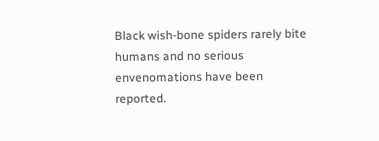Black wish-bone spiders rarely bite humans and no serious envenomations have been reported.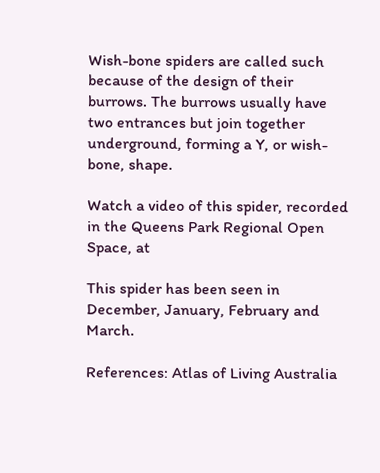Wish-bone spiders are called such because of the design of their burrows. The burrows usually have two entrances but join together underground, forming a Y, or wish-bone, shape.

Watch a video of this spider, recorded in the Queens Park Regional Open Space, at

This spider has been seen in December, January, February and March.

References: Atlas of Living Australia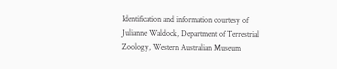Identification and information courtesy of Julianne Waldock, Department of Terrestrial Zoology, Western Australian Museum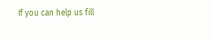If you can help us fill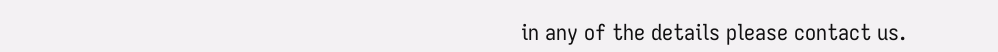in any of the details please contact us.